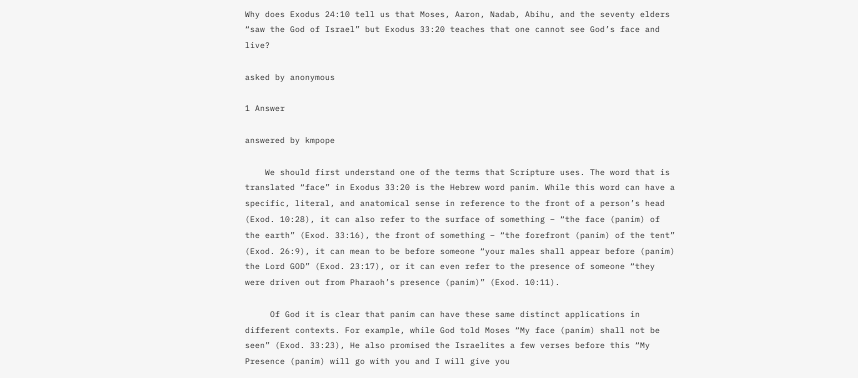Why does Exodus 24:10 tell us that Moses, Aaron, Nadab, Abihu, and the seventy elders “saw the God of Israel” but Exodus 33:20 teaches that one cannot see God’s face and live?

asked by anonymous

1 Answer

answered by kmpope

    We should first understand one of the terms that Scripture uses. The word that is translated “face” in Exodus 33:20 is the Hebrew word panim. While this word can have a specific, literal, and anatomical sense in reference to the front of a person’s head (Exod. 10:28), it can also refer to the surface of something – “the face (panim) of the earth” (Exod. 33:16), the front of something – “the forefront (panim) of the tent” (Exod. 26:9), it can mean to be before someone “your males shall appear before (panim) the Lord GOD” (Exod. 23:17), or it can even refer to the presence of someone “they were driven out from Pharaoh’s presence (panim)” (Exod. 10:11).

     Of God it is clear that panim can have these same distinct applications in different contexts. For example, while God told Moses “My face (panim) shall not be seen” (Exod. 33:23), He also promised the Israelites a few verses before this “My Presence (panim) will go with you and I will give you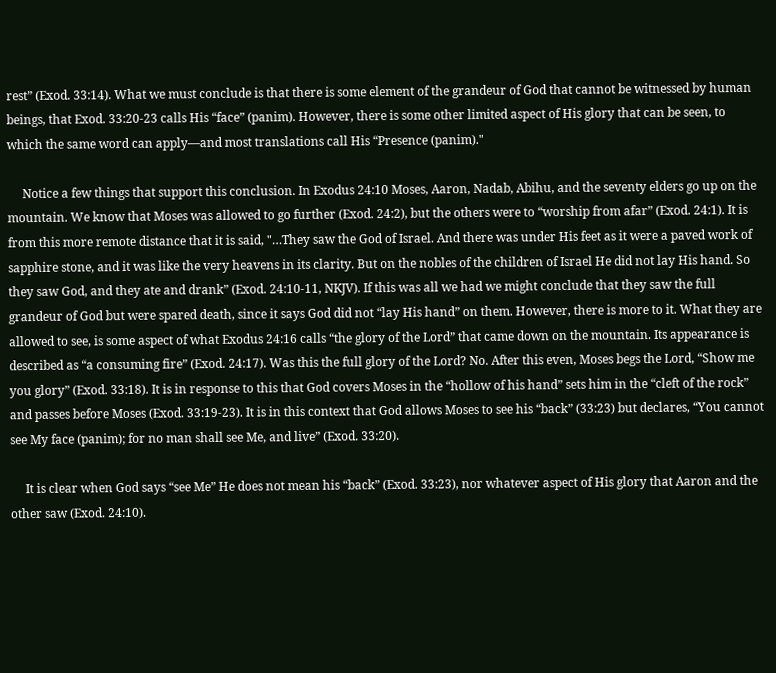rest” (Exod. 33:14). What we must conclude is that there is some element of the grandeur of God that cannot be witnessed by human beings, that Exod. 33:20-23 calls His “face” (panim). However, there is some other limited aspect of His glory that can be seen, to which the same word can apply—and most translations call His “Presence (panim)."

     Notice a few things that support this conclusion. In Exodus 24:10 Moses, Aaron, Nadab, Abihu, and the seventy elders go up on the mountain. We know that Moses was allowed to go further (Exod. 24:2), but the others were to “worship from afar” (Exod. 24:1). It is from this more remote distance that it is said, "…They saw the God of Israel. And there was under His feet as it were a paved work of sapphire stone, and it was like the very heavens in its clarity. But on the nobles of the children of Israel He did not lay His hand. So they saw God, and they ate and drank” (Exod. 24:10-11, NKJV). If this was all we had we might conclude that they saw the full grandeur of God but were spared death, since it says God did not “lay His hand” on them. However, there is more to it. What they are allowed to see, is some aspect of what Exodus 24:16 calls “the glory of the Lord” that came down on the mountain. Its appearance is described as “a consuming fire” (Exod. 24:17). Was this the full glory of the Lord? No. After this even, Moses begs the Lord, “Show me you glory” (Exod. 33:18). It is in response to this that God covers Moses in the “hollow of his hand” sets him in the “cleft of the rock” and passes before Moses (Exod. 33:19-23). It is in this context that God allows Moses to see his “back” (33:23) but declares, “You cannot see My face (panim); for no man shall see Me, and live” (Exod. 33:20).

     It is clear when God says “see Me” He does not mean his “back” (Exod. 33:23), nor whatever aspect of His glory that Aaron and the other saw (Exod. 24:10).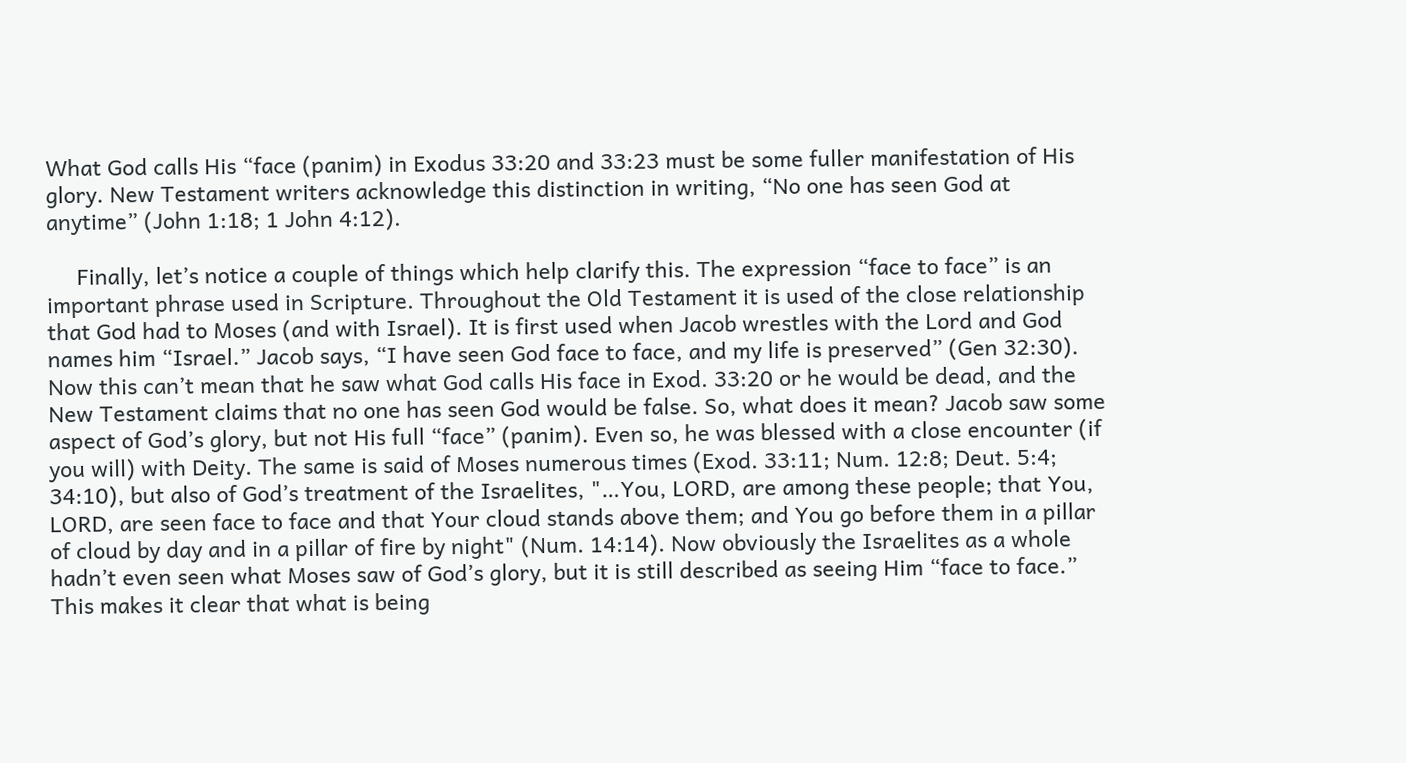What God calls His “face (panim) in Exodus 33:20 and 33:23 must be some fuller manifestation of His glory. New Testament writers acknowledge this distinction in writing, “No one has seen God at anytime” (John 1:18; 1 John 4:12).

     Finally, let’s notice a couple of things which help clarify this. The expression “face to face” is an important phrase used in Scripture. Throughout the Old Testament it is used of the close relationship that God had to Moses (and with Israel). It is first used when Jacob wrestles with the Lord and God names him “Israel.” Jacob says, “I have seen God face to face, and my life is preserved” (Gen 32:30). Now this can’t mean that he saw what God calls His face in Exod. 33:20 or he would be dead, and the New Testament claims that no one has seen God would be false. So, what does it mean? Jacob saw some aspect of God’s glory, but not His full “face” (panim). Even so, he was blessed with a close encounter (if you will) with Deity. The same is said of Moses numerous times (Exod. 33:11; Num. 12:8; Deut. 5:4; 34:10), but also of God’s treatment of the Israelites, "…You, LORD, are among these people; that You, LORD, are seen face to face and that Your cloud stands above them; and You go before them in a pillar of cloud by day and in a pillar of fire by night" (Num. 14:14). Now obviously the Israelites as a whole hadn’t even seen what Moses saw of God’s glory, but it is still described as seeing Him “face to face.” This makes it clear that what is being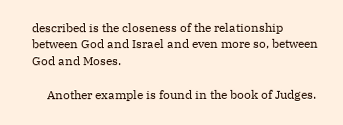described is the closeness of the relationship between God and Israel and even more so, between God and Moses.

     Another example is found in the book of Judges.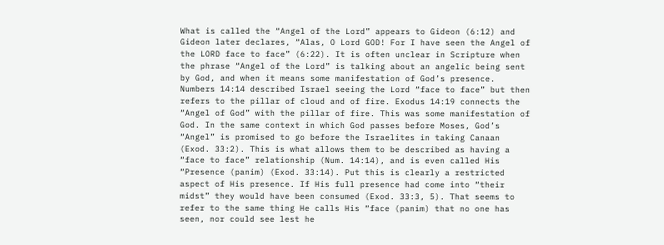What is called the “Angel of the Lord” appears to Gideon (6:12) and Gideon later declares, “Alas, O Lord GOD! For I have seen the Angel of the LORD face to face” (6:22). It is often unclear in Scripture when the phrase “Angel of the Lord” is talking about an angelic being sent by God, and when it means some manifestation of God’s presence. Numbers 14:14 described Israel seeing the Lord “face to face” but then refers to the pillar of cloud and of fire. Exodus 14:19 connects the “Angel of God” with the pillar of fire. This was some manifestation of God. In the same context in which God passes before Moses, God’s “Angel” is promised to go before the Israelites in taking Canaan (Exod. 33:2). This is what allows them to be described as having a “face to face” relationship (Num. 14:14), and is even called His “Presence (panim) (Exod. 33:14). Put this is clearly a restricted aspect of His presence. If His full presence had come into “their midst” they would have been consumed (Exod. 33:3, 5). That seems to refer to the same thing He calls His “face (panim) that no one has seen, nor could see lest he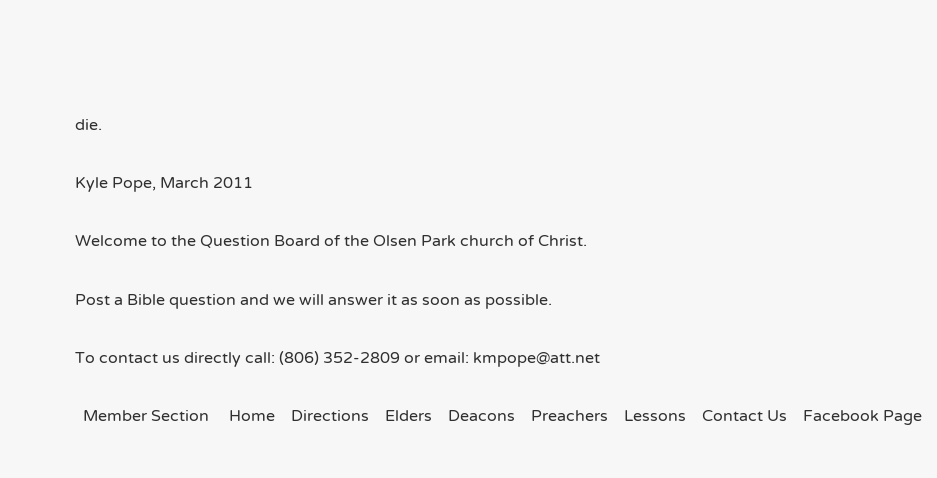die.

Kyle Pope, March 2011

Welcome to the Question Board of the Olsen Park church of Christ.

Post a Bible question and we will answer it as soon as possible.

To contact us directly call: (806) 352-2809 or email: kmpope@att.net

  Member Section     Home    Directions    Elders    Deacons    Preachers    Lessons    Contact Us    Facebook Page